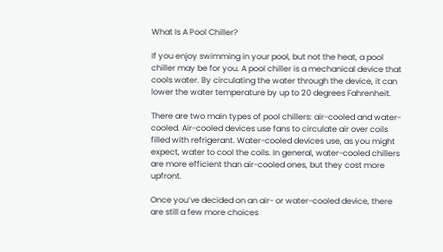What Is A Pool Chiller?

If you enjoy swimming in your pool, but not the heat, a pool chiller may be for you. A pool chiller is a mechanical device that cools water. By circulating the water through the device, it can lower the water temperature by up to 20 degrees Fahrenheit.

There are two main types of pool chillers: air-cooled and water-cooled. Air-cooled devices use fans to circulate air over coils filled with refrigerant. Water-cooled devices use, as you might expect, water to cool the coils. In general, water-cooled chillers are more efficient than air-cooled ones, but they cost more upfront.

Once you’ve decided on an air- or water-cooled device, there are still a few more choices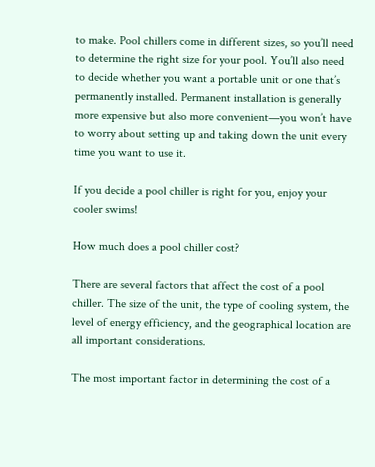to make. Pool chillers come in different sizes, so you’ll need to determine the right size for your pool. You’ll also need to decide whether you want a portable unit or one that’s permanently installed. Permanent installation is generally more expensive but also more convenient—you won’t have to worry about setting up and taking down the unit every time you want to use it.

If you decide a pool chiller is right for you, enjoy your cooler swims!

How much does a pool chiller cost?

There are several factors that affect the cost of a pool chiller. The size of the unit, the type of cooling system, the level of energy efficiency, and the geographical location are all important considerations.

The most important factor in determining the cost of a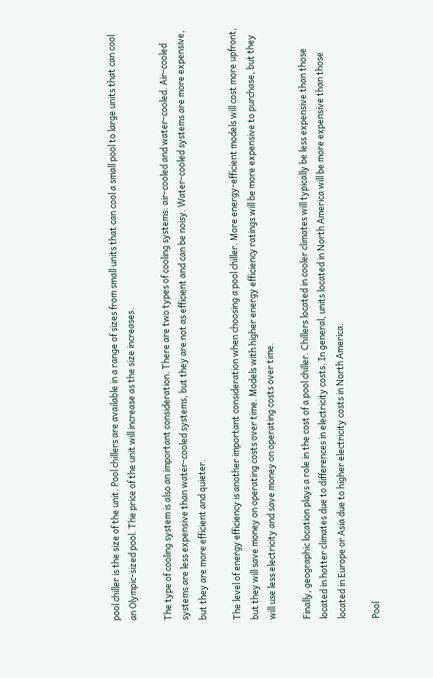pool chiller is the size of the unit. Pool chillers are available in a range of sizes from small units that can cool a small pool to large units that can cool an Olympic-sized pool. The price of the unit will increase as the size increases.

The type of cooling system is also an important consideration. There are two types of cooling systems: air-cooled and water-cooled. Air-cooled systems are less expensive than water-cooled systems, but they are not as efficient and can be noisy. Water-cooled systems are more expensive, but they are more efficient and quieter.

The level of energy efficiency is another important consideration when choosing a pool chiller. More energy-efficient models will cost more upfront, but they will save money on operating costs over time. Models with higher energy efficiency ratings will be more expensive to purchase, but they will use less electricity and save money on operating costs over time.

Finally, geographic location plays a role in the cost of a pool chiller. Chillers located in cooler climates will typically be less expensive than those located in hotter climates due to differences in electricity costs. In general, units located in North America will be more expensive than those located in Europe or Asia due to higher electricity costs in North America.

Pool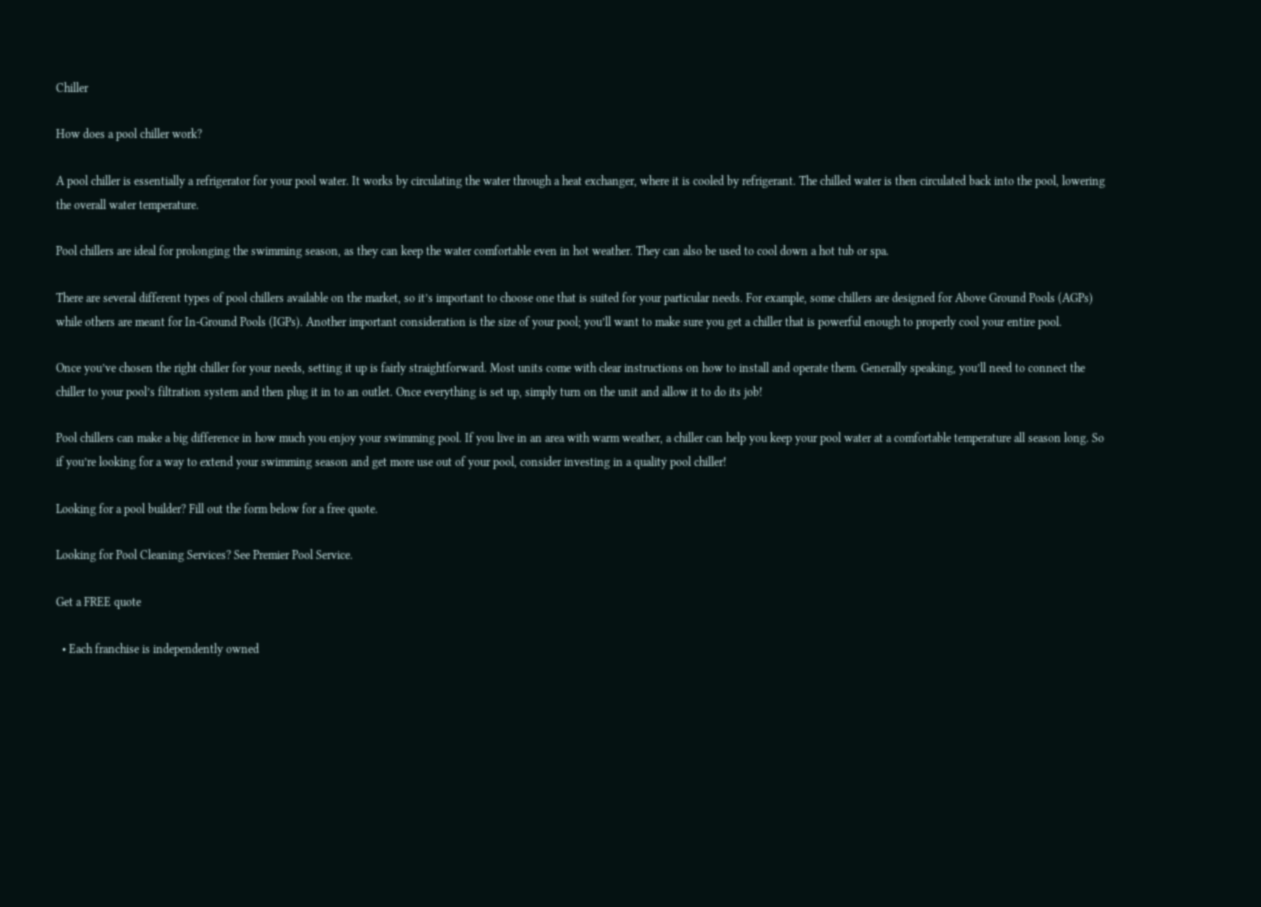Chiller

How does a pool chiller work?

A pool chiller is essentially a refrigerator for your pool water. It works by circulating the water through a heat exchanger, where it is cooled by refrigerant. The chilled water is then circulated back into the pool, lowering the overall water temperature.

Pool chillers are ideal for prolonging the swimming season, as they can keep the water comfortable even in hot weather. They can also be used to cool down a hot tub or spa.

There are several different types of pool chillers available on the market, so it’s important to choose one that is suited for your particular needs. For example, some chillers are designed for Above Ground Pools (AGPs) while others are meant for In-Ground Pools (IGPs). Another important consideration is the size of your pool; you’ll want to make sure you get a chiller that is powerful enough to properly cool your entire pool.

Once you’ve chosen the right chiller for your needs, setting it up is fairly straightforward. Most units come with clear instructions on how to install and operate them. Generally speaking, you’ll need to connect the chiller to your pool’s filtration system and then plug it in to an outlet. Once everything is set up, simply turn on the unit and allow it to do its job!

Pool chillers can make a big difference in how much you enjoy your swimming pool. If you live in an area with warm weather, a chiller can help you keep your pool water at a comfortable temperature all season long. So if you’re looking for a way to extend your swimming season and get more use out of your pool, consider investing in a quality pool chiller!

Looking for a pool builder? Fill out the form below for a free quote.

Looking for Pool Cleaning Services? See Premier Pool Service.

Get a FREE quote

  • Each franchise is independently owned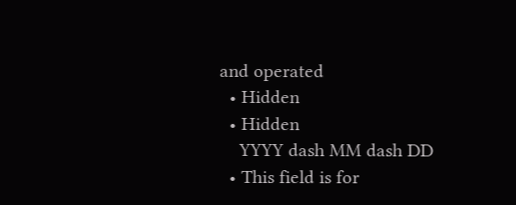and operated
  • Hidden
  • Hidden
    YYYY dash MM dash DD
  • This field is for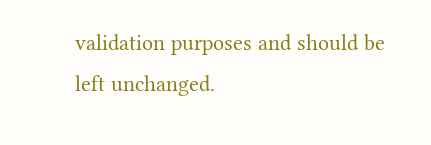validation purposes and should be left unchanged.